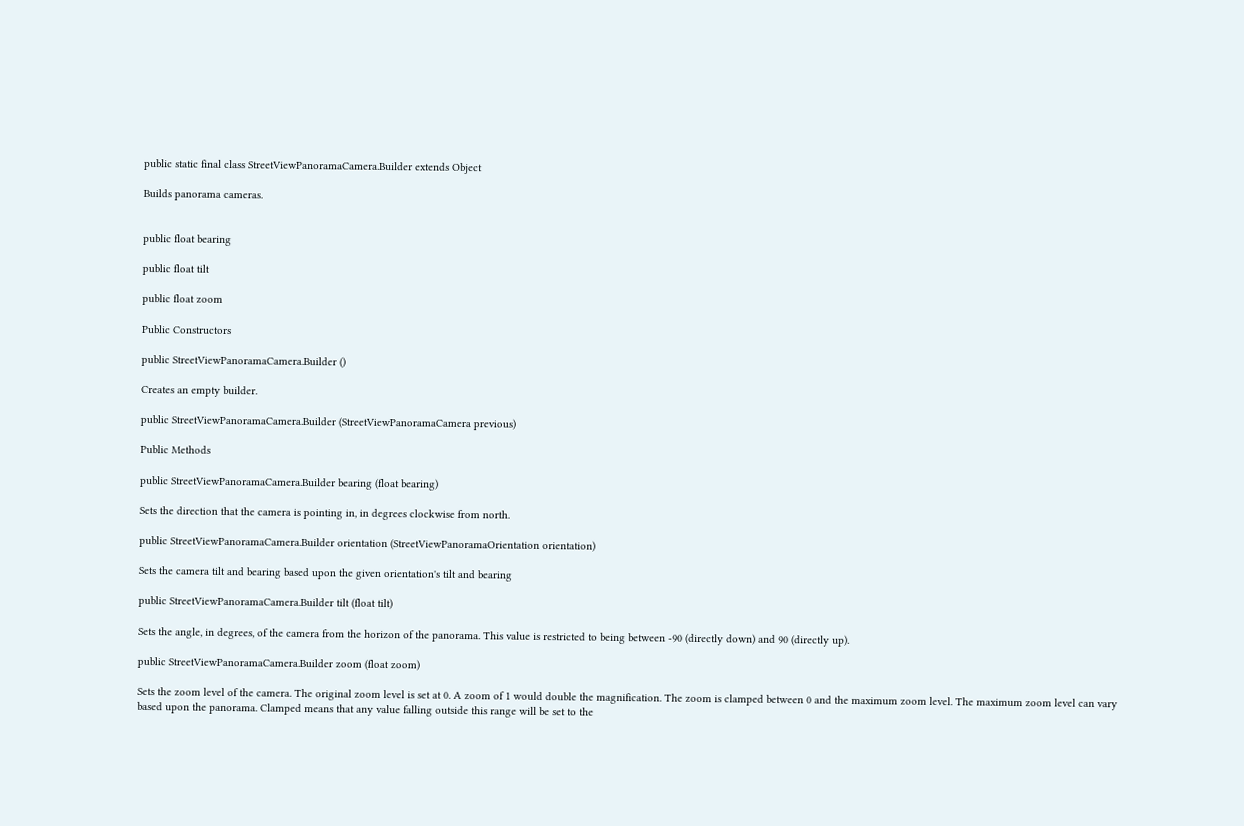public static final class StreetViewPanoramaCamera.Builder extends Object

Builds panorama cameras.


public float bearing

public float tilt

public float zoom

Public Constructors

public StreetViewPanoramaCamera.Builder ()

Creates an empty builder.

public StreetViewPanoramaCamera.Builder (StreetViewPanoramaCamera previous)

Public Methods

public StreetViewPanoramaCamera.Builder bearing (float bearing)

Sets the direction that the camera is pointing in, in degrees clockwise from north.

public StreetViewPanoramaCamera.Builder orientation (StreetViewPanoramaOrientation orientation)

Sets the camera tilt and bearing based upon the given orientation's tilt and bearing

public StreetViewPanoramaCamera.Builder tilt (float tilt)

Sets the angle, in degrees, of the camera from the horizon of the panorama. This value is restricted to being between -90 (directly down) and 90 (directly up).

public StreetViewPanoramaCamera.Builder zoom (float zoom)

Sets the zoom level of the camera. The original zoom level is set at 0. A zoom of 1 would double the magnification. The zoom is clamped between 0 and the maximum zoom level. The maximum zoom level can vary based upon the panorama. Clamped means that any value falling outside this range will be set to the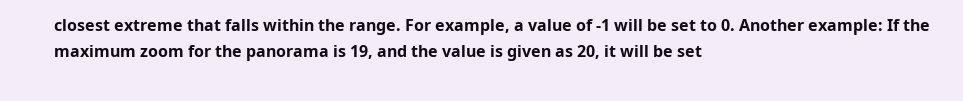closest extreme that falls within the range. For example, a value of -1 will be set to 0. Another example: If the maximum zoom for the panorama is 19, and the value is given as 20, it will be set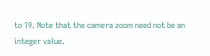to 19. Note that the camera zoom need not be an integer value.